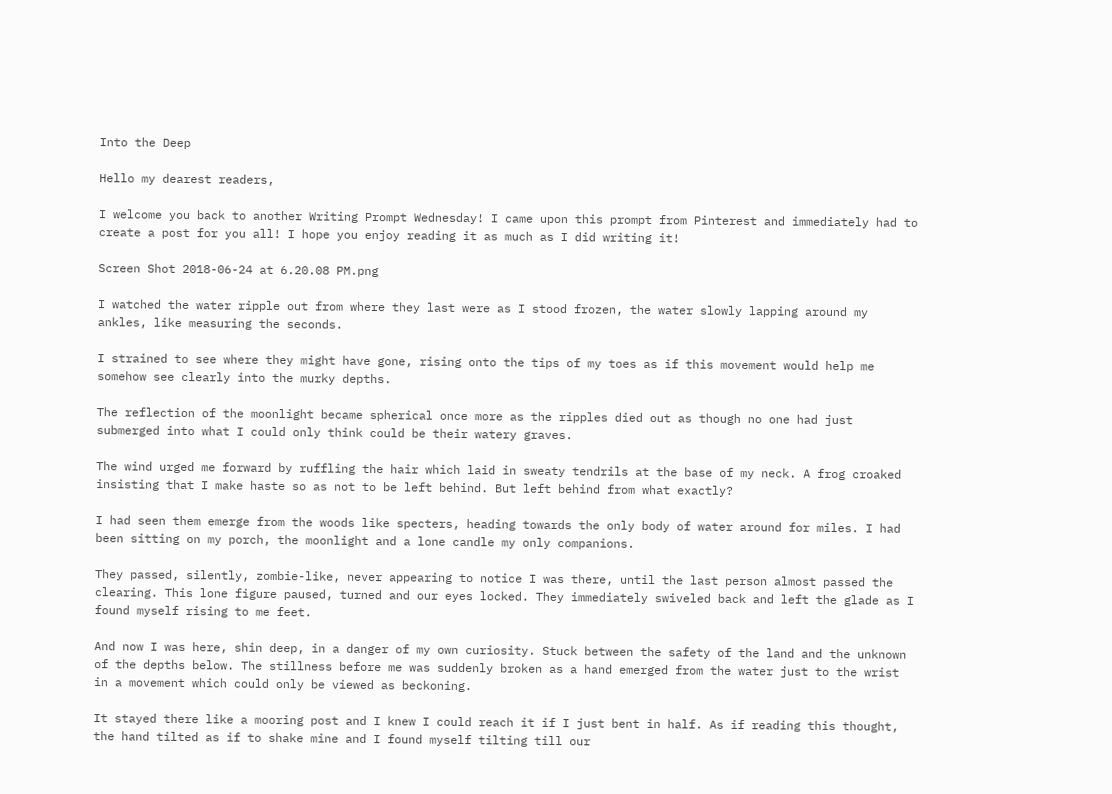Into the Deep

Hello my dearest readers,

I welcome you back to another Writing Prompt Wednesday! I came upon this prompt from Pinterest and immediately had to create a post for you all! I hope you enjoy reading it as much as I did writing it!

Screen Shot 2018-06-24 at 6.20.08 PM.png

I watched the water ripple out from where they last were as I stood frozen, the water slowly lapping around my ankles, like measuring the seconds.

I strained to see where they might have gone, rising onto the tips of my toes as if this movement would help me somehow see clearly into the murky depths.

The reflection of the moonlight became spherical once more as the ripples died out as though no one had just submerged into what I could only think could be their watery graves.

The wind urged me forward by ruffling the hair which laid in sweaty tendrils at the base of my neck. A frog croaked insisting that I make haste so as not to be left behind. But left behind from what exactly?

I had seen them emerge from the woods like specters, heading towards the only body of water around for miles. I had been sitting on my porch, the moonlight and a lone candle my only companions.

They passed, silently, zombie-like, never appearing to notice I was there, until the last person almost passed the clearing. This lone figure paused, turned and our eyes locked. They immediately swiveled back and left the glade as I found myself rising to me feet.

And now I was here, shin deep, in a danger of my own curiosity. Stuck between the safety of the land and the unknown of the depths below. The stillness before me was suddenly broken as a hand emerged from the water just to the wrist in a movement which could only be viewed as beckoning.

It stayed there like a mooring post and I knew I could reach it if I just bent in half. As if reading this thought, the hand tilted as if to shake mine and I found myself tilting till our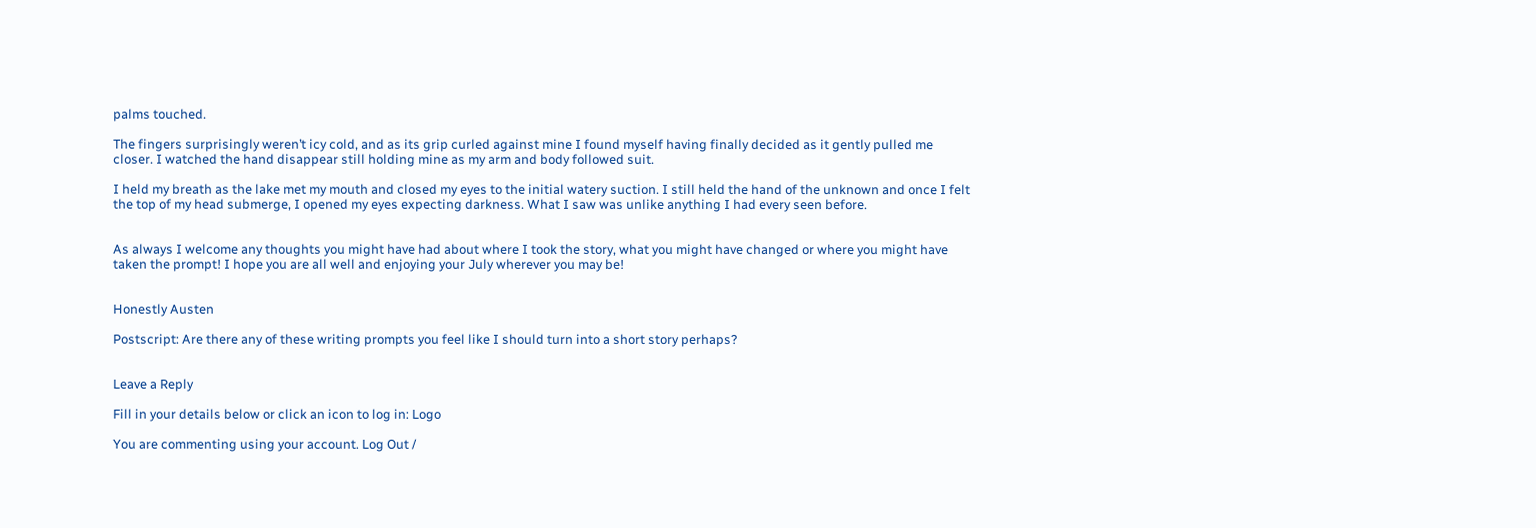palms touched.

The fingers surprisingly weren’t icy cold, and as its grip curled against mine I found myself having finally decided as it gently pulled me closer. I watched the hand disappear still holding mine as my arm and body followed suit.

I held my breath as the lake met my mouth and closed my eyes to the initial watery suction. I still held the hand of the unknown and once I felt the top of my head submerge, I opened my eyes expecting darkness. What I saw was unlike anything I had every seen before.


As always I welcome any thoughts you might have had about where I took the story, what you might have changed or where you might have taken the prompt! I hope you are all well and enjoying your July wherever you may be!


Honestly Austen

Postscript: Are there any of these writing prompts you feel like I should turn into a short story perhaps?


Leave a Reply

Fill in your details below or click an icon to log in: Logo

You are commenting using your account. Log Out /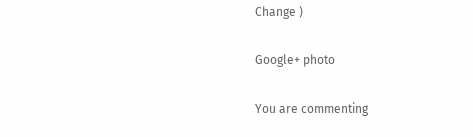Change )

Google+ photo

You are commenting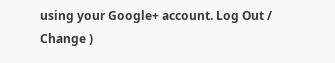using your Google+ account. Log Out /  Change )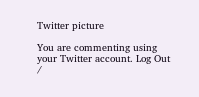Twitter picture

You are commenting using your Twitter account. Log Out /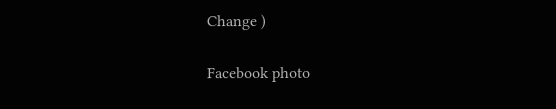Change )

Facebook photo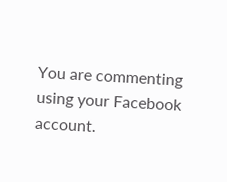You are commenting using your Facebook account.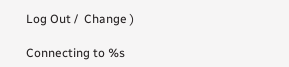Log Out /  Change )

Connecting to %s